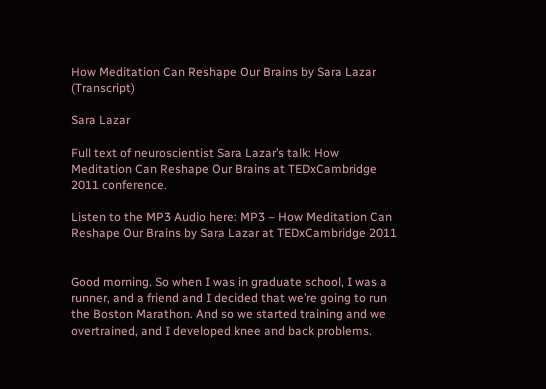How Meditation Can Reshape Our Brains by Sara Lazar (Transcript)

Sara Lazar

Full text of neuroscientist Sara Lazar’s talk: How Meditation Can Reshape Our Brains at TEDxCambridge 2011 conference.

Listen to the MP3 Audio here: MP3 – How Meditation Can Reshape Our Brains by Sara Lazar at TEDxCambridge 2011


Good morning. So when I was in graduate school, I was a runner, and a friend and I decided that we’re going to run the Boston Marathon. And so we started training and we overtrained, and I developed knee and back problems.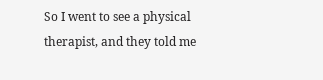So I went to see a physical therapist, and they told me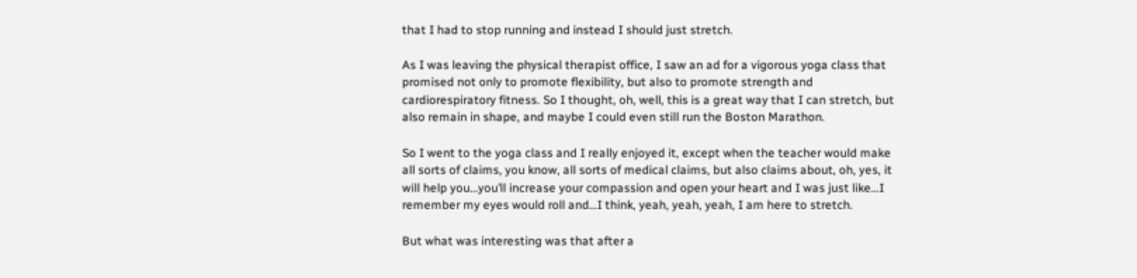that I had to stop running and instead I should just stretch.

As I was leaving the physical therapist office, I saw an ad for a vigorous yoga class that promised not only to promote flexibility, but also to promote strength and cardiorespiratory fitness. So I thought, oh, well, this is a great way that I can stretch, but also remain in shape, and maybe I could even still run the Boston Marathon.

So I went to the yoga class and I really enjoyed it, except when the teacher would make all sorts of claims, you know, all sorts of medical claims, but also claims about, oh, yes, it will help you…you’ll increase your compassion and open your heart and I was just like…I remember my eyes would roll and…I think, yeah, yeah, yeah, I am here to stretch.

But what was interesting was that after a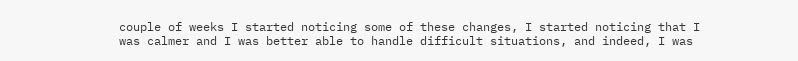couple of weeks I started noticing some of these changes, I started noticing that I was calmer and I was better able to handle difficult situations, and indeed, I was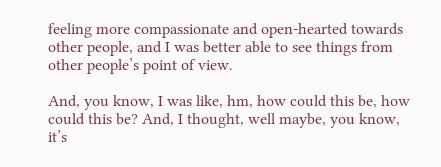feeling more compassionate and open-hearted towards other people, and I was better able to see things from other people’s point of view.

And, you know, I was like, hm, how could this be, how could this be? And, I thought, well maybe, you know, it’s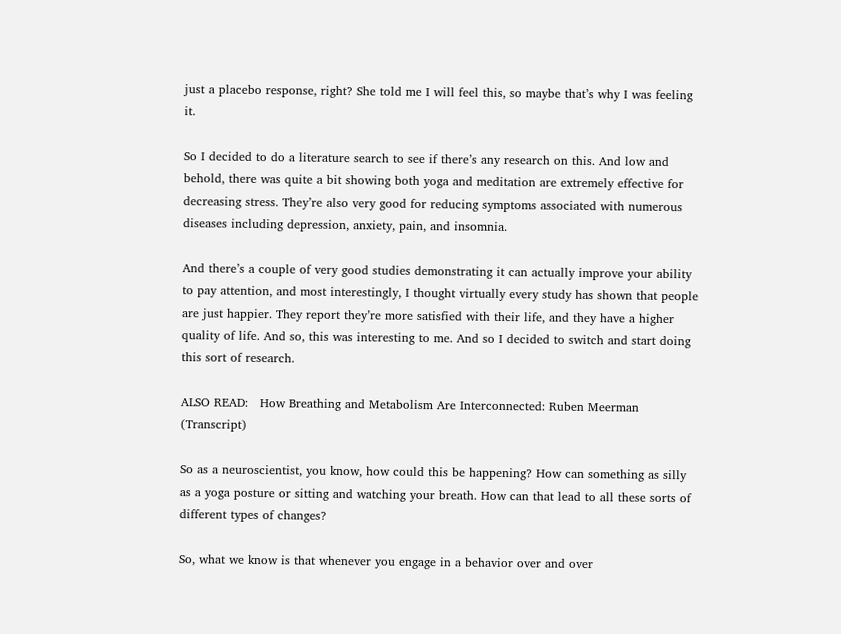just a placebo response, right? She told me I will feel this, so maybe that’s why I was feeling it.

So I decided to do a literature search to see if there’s any research on this. And low and behold, there was quite a bit showing both yoga and meditation are extremely effective for decreasing stress. They’re also very good for reducing symptoms associated with numerous diseases including depression, anxiety, pain, and insomnia.

And there’s a couple of very good studies demonstrating it can actually improve your ability to pay attention, and most interestingly, I thought virtually every study has shown that people are just happier. They report they’re more satisfied with their life, and they have a higher quality of life. And so, this was interesting to me. And so I decided to switch and start doing this sort of research.

ALSO READ:   How Breathing and Metabolism Are Interconnected: Ruben Meerman (Transcript)

So as a neuroscientist, you know, how could this be happening? How can something as silly as a yoga posture or sitting and watching your breath. How can that lead to all these sorts of different types of changes?

So, what we know is that whenever you engage in a behavior over and over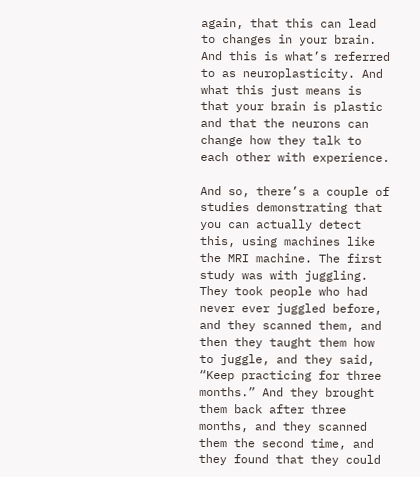again, that this can lead to changes in your brain. And this is what’s referred to as neuroplasticity. And what this just means is that your brain is plastic and that the neurons can change how they talk to each other with experience.

And so, there’s a couple of studies demonstrating that you can actually detect this, using machines like the MRI machine. The first study was with juggling. They took people who had never ever juggled before, and they scanned them, and then they taught them how to juggle, and they said, “Keep practicing for three months.” And they brought them back after three months, and they scanned them the second time, and they found that they could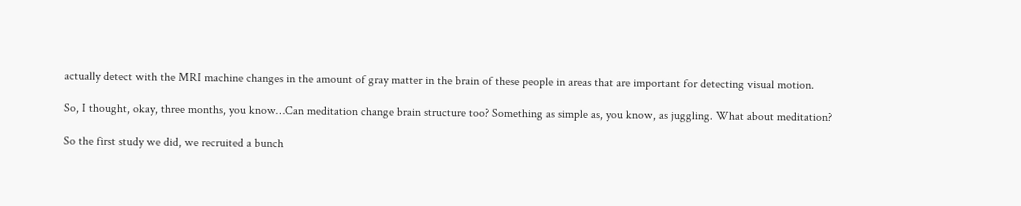actually detect with the MRI machine changes in the amount of gray matter in the brain of these people in areas that are important for detecting visual motion.

So, I thought, okay, three months, you know…Can meditation change brain structure too? Something as simple as, you know, as juggling. What about meditation?

So the first study we did, we recruited a bunch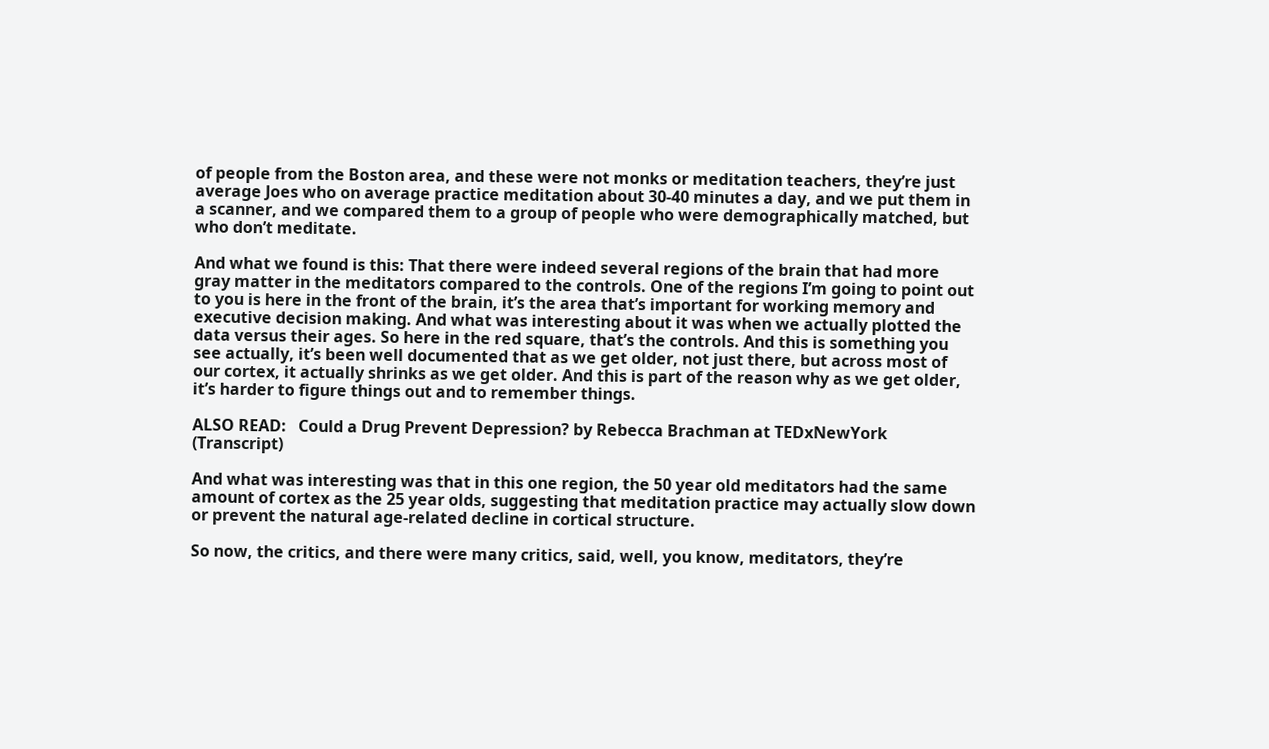of people from the Boston area, and these were not monks or meditation teachers, they’re just average Joes who on average practice meditation about 30-40 minutes a day, and we put them in a scanner, and we compared them to a group of people who were demographically matched, but who don’t meditate.

And what we found is this: That there were indeed several regions of the brain that had more gray matter in the meditators compared to the controls. One of the regions I’m going to point out to you is here in the front of the brain, it’s the area that’s important for working memory and executive decision making. And what was interesting about it was when we actually plotted the data versus their ages. So here in the red square, that’s the controls. And this is something you see actually, it’s been well documented that as we get older, not just there, but across most of our cortex, it actually shrinks as we get older. And this is part of the reason why as we get older, it’s harder to figure things out and to remember things.

ALSO READ:   Could a Drug Prevent Depression? by Rebecca Brachman at TEDxNewYork (Transcript)

And what was interesting was that in this one region, the 50 year old meditators had the same amount of cortex as the 25 year olds, suggesting that meditation practice may actually slow down or prevent the natural age-related decline in cortical structure.

So now, the critics, and there were many critics, said, well, you know, meditators, they’re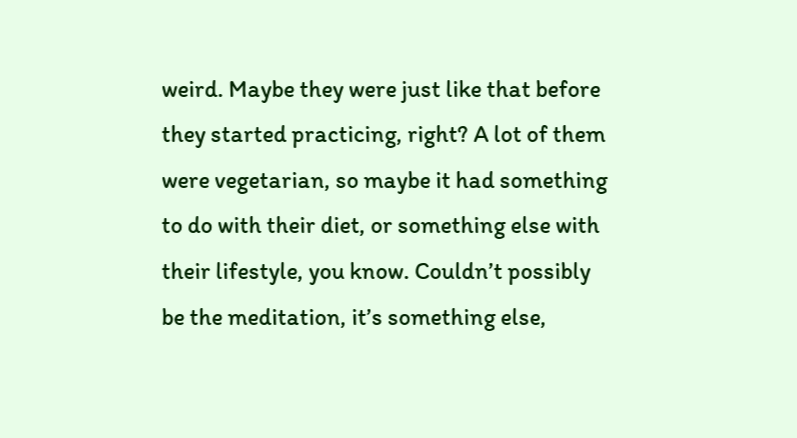weird. Maybe they were just like that before they started practicing, right? A lot of them were vegetarian, so maybe it had something to do with their diet, or something else with their lifestyle, you know. Couldn’t possibly be the meditation, it’s something else,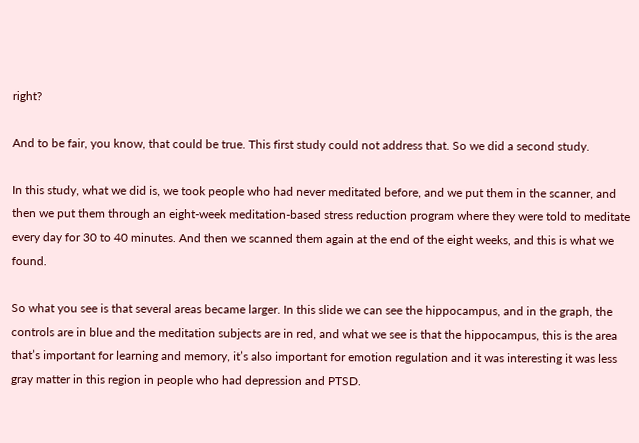right?

And to be fair, you know, that could be true. This first study could not address that. So we did a second study.

In this study, what we did is, we took people who had never meditated before, and we put them in the scanner, and then we put them through an eight-week meditation-based stress reduction program where they were told to meditate every day for 30 to 40 minutes. And then we scanned them again at the end of the eight weeks, and this is what we found.

So what you see is that several areas became larger. In this slide we can see the hippocampus, and in the graph, the controls are in blue and the meditation subjects are in red, and what we see is that the hippocampus, this is the area that’s important for learning and memory, it’s also important for emotion regulation and it was interesting it was less gray matter in this region in people who had depression and PTSD.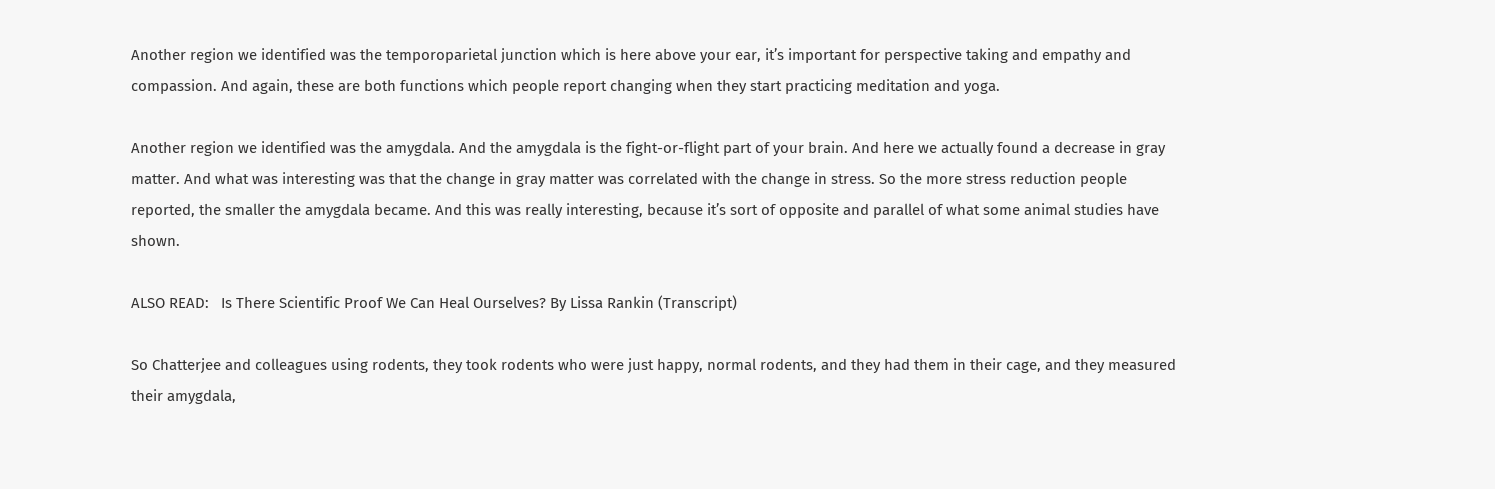Another region we identified was the temporoparietal junction which is here above your ear, it’s important for perspective taking and empathy and compassion. And again, these are both functions which people report changing when they start practicing meditation and yoga.

Another region we identified was the amygdala. And the amygdala is the fight-or-flight part of your brain. And here we actually found a decrease in gray matter. And what was interesting was that the change in gray matter was correlated with the change in stress. So the more stress reduction people reported, the smaller the amygdala became. And this was really interesting, because it’s sort of opposite and parallel of what some animal studies have shown.

ALSO READ:   Is There Scientific Proof We Can Heal Ourselves? By Lissa Rankin (Transcript)

So Chatterjee and colleagues using rodents, they took rodents who were just happy, normal rodents, and they had them in their cage, and they measured their amygdala,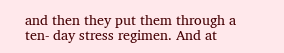and then they put them through a ten- day stress regimen. And at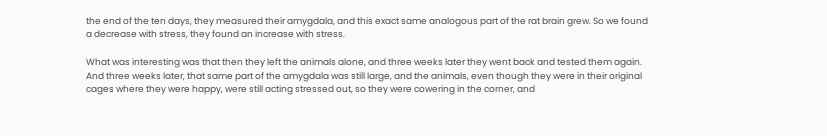the end of the ten days, they measured their amygdala, and this exact same analogous part of the rat brain grew. So we found a decrease with stress, they found an increase with stress.

What was interesting was that then they left the animals alone, and three weeks later they went back and tested them again. And three weeks later, that same part of the amygdala was still large, and the animals, even though they were in their original cages where they were happy, were still acting stressed out, so they were cowering in the corner, and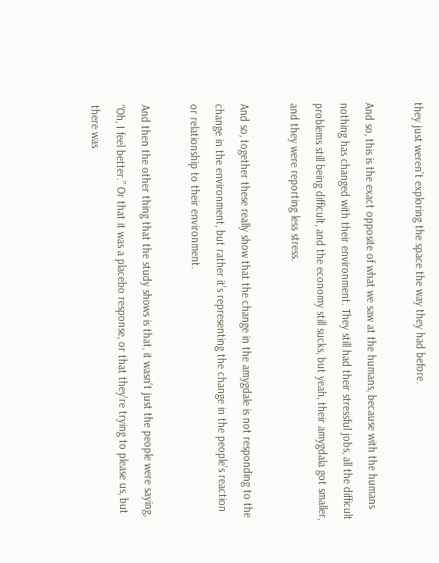they just weren’t exploring the space the way they had before.

And so, this is the exact opposite of what we saw at the humans, because with the humans nothing has changed with their environment. They still had their stressful jobs, all the difficult problems still being difficult, and the economy still sucks, but yeah, their amygdala got smaller, and they were reporting less stress.

And so, together these really show that the change in the amygdale is not responding to the change in the environment, but rather it’s representing the change in the people’s reaction or relationship to their environment.

And then the other thing that the study shows is that, it wasn’t just the people were saying, “Oh, I feel better.” Or that it was a placebo response, or that they’re trying to please us, but there was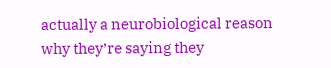actually a neurobiological reason why they’re saying they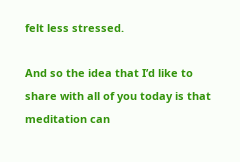felt less stressed.

And so the idea that I’d like to share with all of you today is that meditation can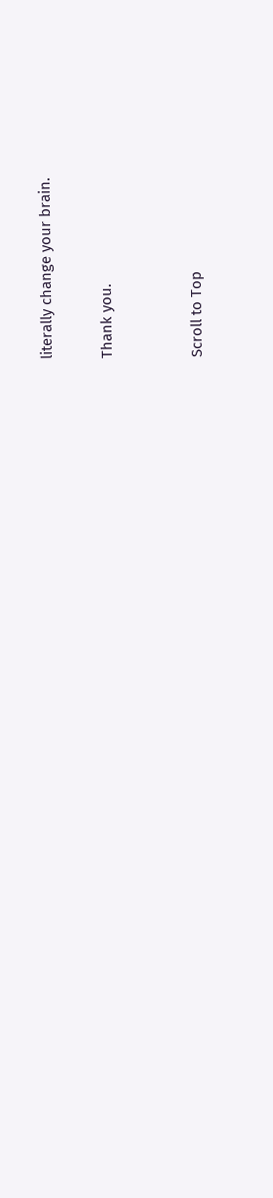literally change your brain.

Thank you.


Scroll to Top